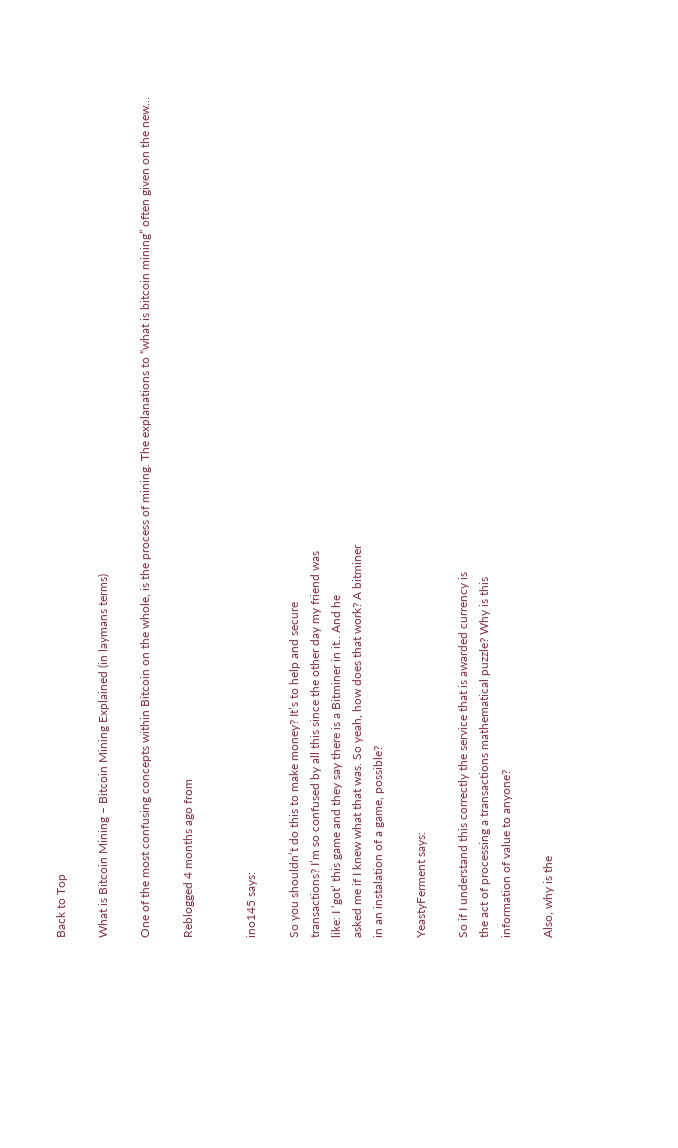Back to Top

What is Bitcoin Mining – Bitcoin Mining Explained (in laymans terms)

One of the most confusing concepts within Bitcoin on the whole, is the process of mining. The explanations to “what is bitcoin mining” often given on the new…

Reblogged 4 months ago from


ino145 says:

So you shouldn’t do this to make money? It’s to help and secure
transactions? I’m so confused by all this since the other day my friend was
like: I ‘got’ this game and they say there is a Bitminer in it.. And he
asked me if I knew what that was. So yeah, how does that work? A bitminer
in an instalation of a game, possible?

YeastyFerment says:

So if I understand this correctly the service that is awarded currency is
the act of processing a transactions mathematical puzzle? Why is this
information of value to anyone?

Also, why is the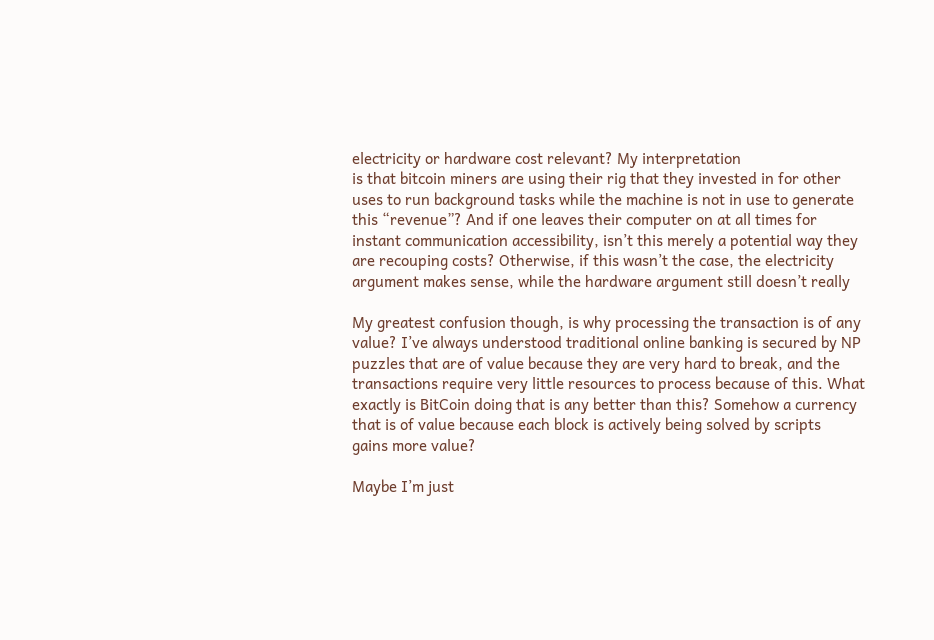electricity or hardware cost relevant? My interpretation
is that bitcoin miners are using their rig that they invested in for other
uses to run background tasks while the machine is not in use to generate
this “revenue”? And if one leaves their computer on at all times for
instant communication accessibility, isn’t this merely a potential way they
are recouping costs? Otherwise, if this wasn’t the case, the electricity
argument makes sense, while the hardware argument still doesn’t really

My greatest confusion though, is why processing the transaction is of any
value? I’ve always understood traditional online banking is secured by NP
puzzles that are of value because they are very hard to break, and the
transactions require very little resources to process because of this. What
exactly is BitCoin doing that is any better than this? Somehow a currency
that is of value because each block is actively being solved by scripts
gains more value?

Maybe I’m just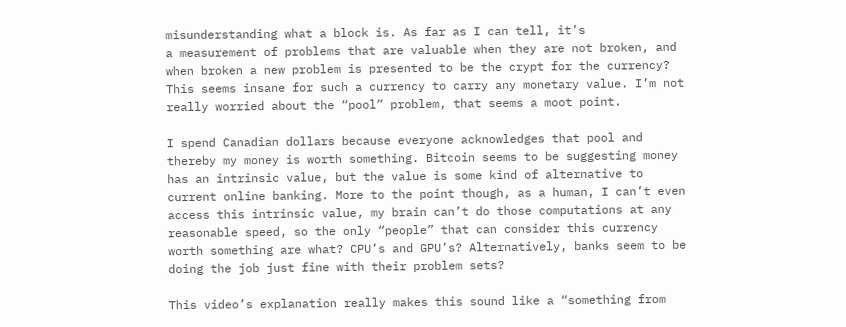misunderstanding what a block is. As far as I can tell, it’s
a measurement of problems that are valuable when they are not broken, and
when broken a new problem is presented to be the crypt for the currency?
This seems insane for such a currency to carry any monetary value. I’m not
really worried about the “pool” problem, that seems a moot point.

I spend Canadian dollars because everyone acknowledges that pool and
thereby my money is worth something. Bitcoin seems to be suggesting money
has an intrinsic value, but the value is some kind of alternative to
current online banking. More to the point though, as a human, I can’t even
access this intrinsic value, my brain can’t do those computations at any
reasonable speed, so the only “people” that can consider this currency
worth something are what? CPU’s and GPU’s? Alternatively, banks seem to be
doing the job just fine with their problem sets?

This video’s explanation really makes this sound like a “something from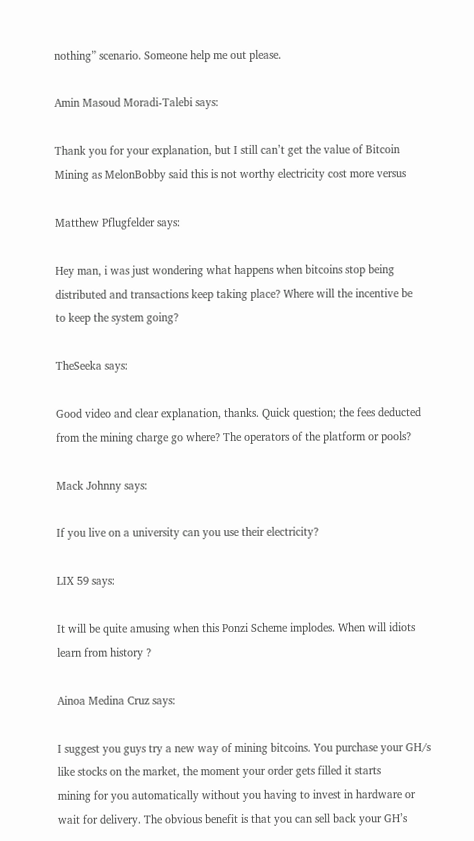nothing” scenario. Someone help me out please.

Amin Masoud Moradi-Talebi says:

Thank you for your explanation, but I still can’t get the value of Bitcoin
Mining as MelonBobby said this is not worthy electricity cost more versus

Matthew Pflugfelder says:

Hey man, i was just wondering what happens when bitcoins stop being
distributed and transactions keep taking place? Where will the incentive be
to keep the system going?

TheSeeka says:

Good video and clear explanation, thanks. Quick question; the fees deducted
from the mining charge go where? The operators of the platform or pools?

Mack Johnny says:

If you live on a university can you use their electricity?

LIX 59 says:

It will be quite amusing when this Ponzi Scheme implodes. When will idiots
learn from history ?

Ainoa Medina Cruz says:

I suggest you guys try a new way of mining bitcoins. You purchase your GH/s
like stocks on the market, the moment your order gets filled it starts
mining for you automatically without you having to invest in hardware or
wait for delivery. The obvious benefit is that you can sell back your GH’s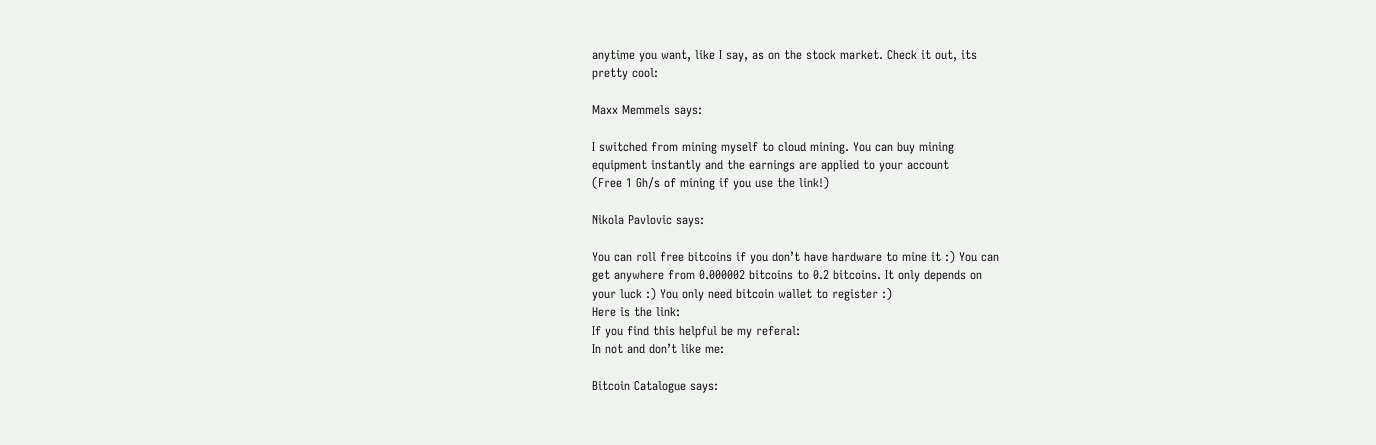anytime you want, like I say, as on the stock market. Check it out, its
pretty cool:

Maxx Memmels says:

I switched from mining myself to cloud mining. You can buy mining
equipment instantly and the earnings are applied to your account
(Free 1 Gh/s of mining if you use the link!)

Nikola Pavlovic says:

You can roll free bitcoins if you don’t have hardware to mine it :) You can
get anywhere from 0.000002 bitcoins to 0.2 bitcoins. It only depends on
your luck :) You only need bitcoin wallet to register :)
Here is the link:
If you find this helpful be my referal:
In not and don’t like me:

Bitcoin Catalogue says: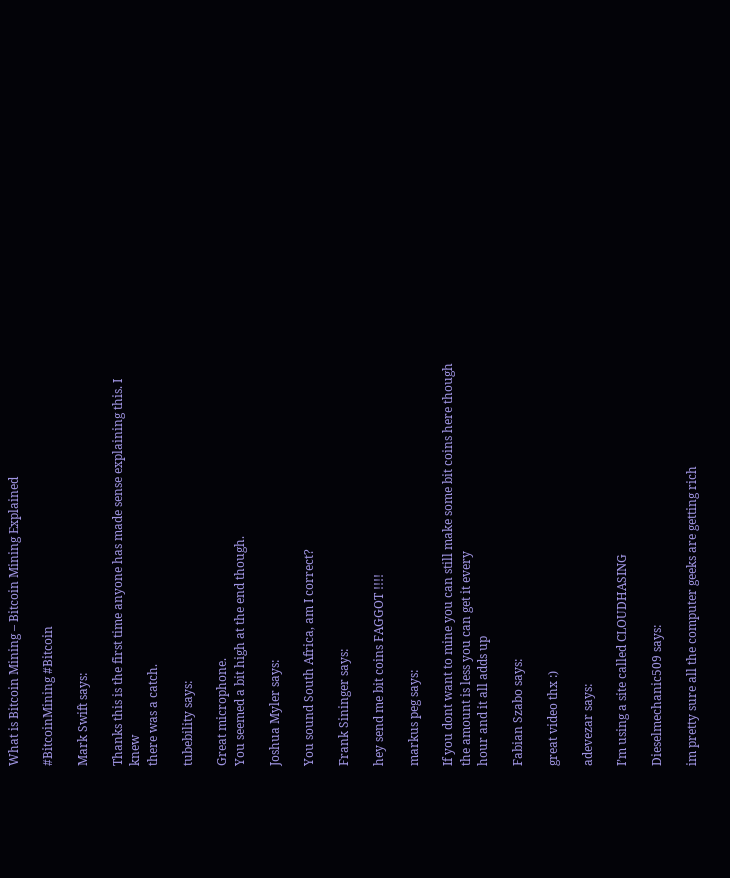What is Bitcoin Mining – Bitcoin Mining Explained

#BitcoinMining #Bitcoin

Mark Swift says:

Thanks this is the first time anyone has made sense explaining this. I knew
there was a catch.

tubebility says:

Great microphone.
You seemed a bit high at the end though.

Joshua Myler says:

You sound South Africa, am I correct?

Frank Sininger says:

hey send me bit coins FAGGOT !!!!

markus peg says:

If you dont want to mine you can still make some bit coins here though the amount is less you can get it every
hour and it all adds up

Fabian Szabo says:

great video thx :)

adevezar says:

I’m using a site called CLOUDHASING

Dieselmechanic509 says:

im pretty sure all the computer geeks are getting rich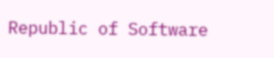Republic of Software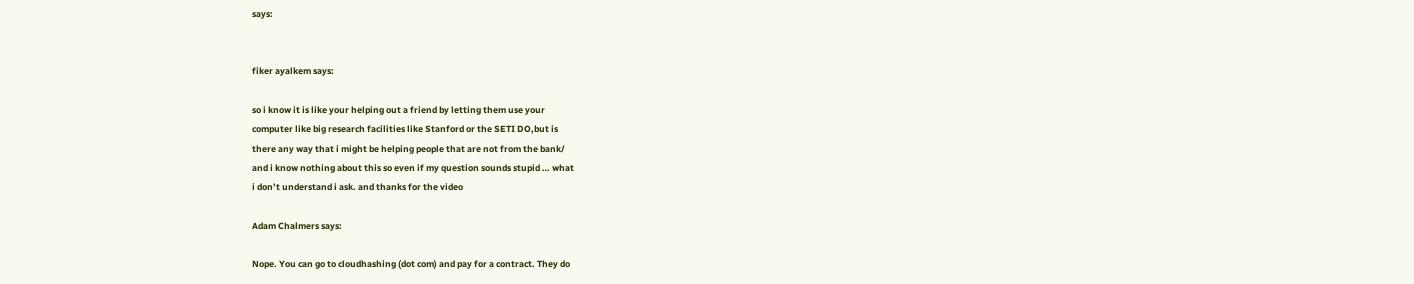says:


fiker ayalkem says:

so i know it is like your helping out a friend by letting them use your
computer like big research facilities like Stanford or the SETI DO,but is
there any way that i might be helping people that are not from the bank/
and i know nothing about this so even if my question sounds stupid … what
i don’t understand i ask. and thanks for the video

Adam Chalmers says:

Nope. You can go to cloudhashing (dot com) and pay for a contract. They do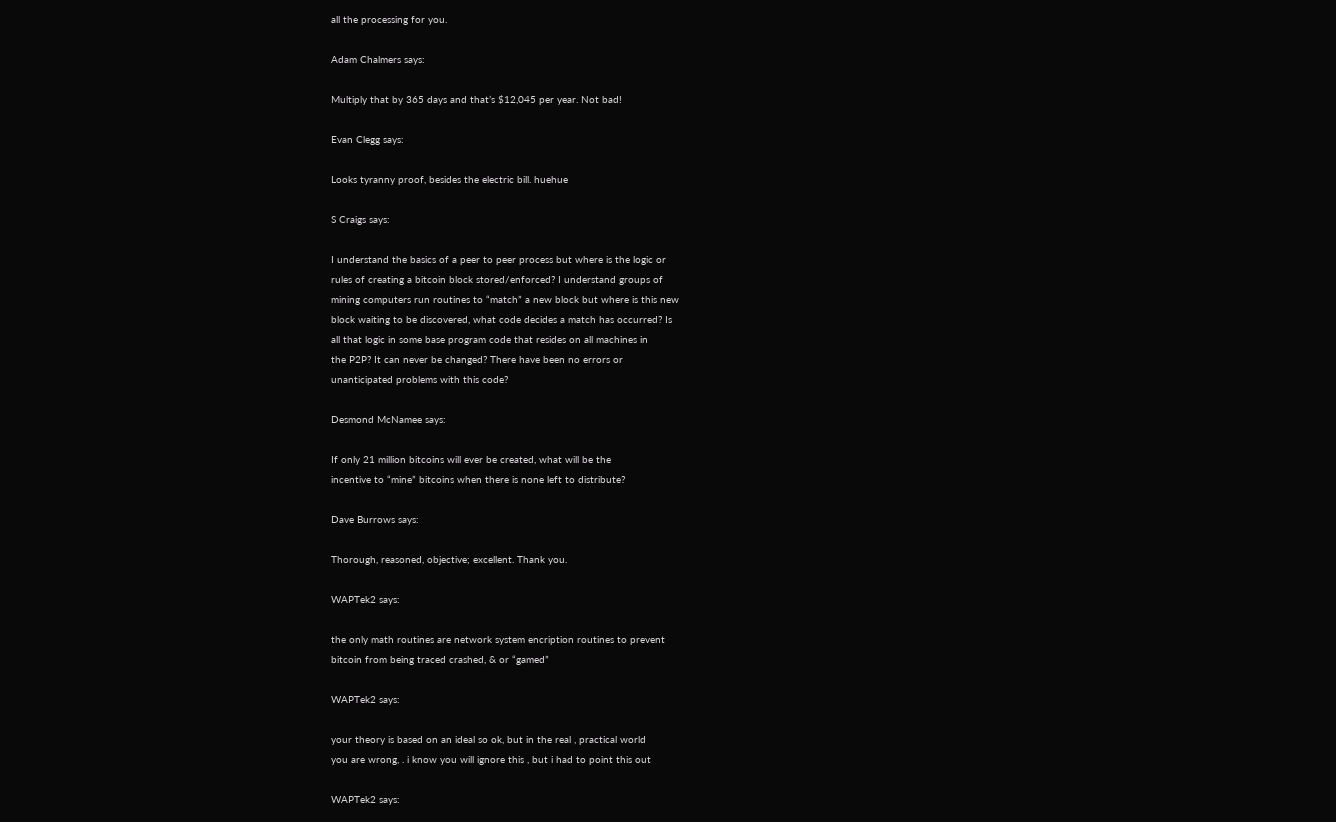all the processing for you.

Adam Chalmers says:

Multiply that by 365 days and that’s $12,045 per year. Not bad!

Evan Clegg says:

Looks tyranny proof, besides the electric bill. huehue

S Craigs says:

I understand the basics of a peer to peer process but where is the logic or
rules of creating a bitcoin block stored/enforced? I understand groups of
mining computers run routines to “match” a new block but where is this new
block waiting to be discovered, what code decides a match has occurred? Is
all that logic in some base program code that resides on all machines in
the P2P? It can never be changed? There have been no errors or
unanticipated problems with this code?

Desmond McNamee says:

If only 21 million bitcoins will ever be created, what will be the
incentive to “mine” bitcoins when there is none left to distribute?

Dave Burrows says:

Thorough, reasoned, objective; excellent. Thank you.

WAPTek2 says:

the only math routines are network system encription routines to prevent
bitcoin from being traced crashed, & or “gamed”

WAPTek2 says:

your theory is based on an ideal so ok, but in the real , practical world
you are wrong, . i know you will ignore this , but i had to point this out

WAPTek2 says: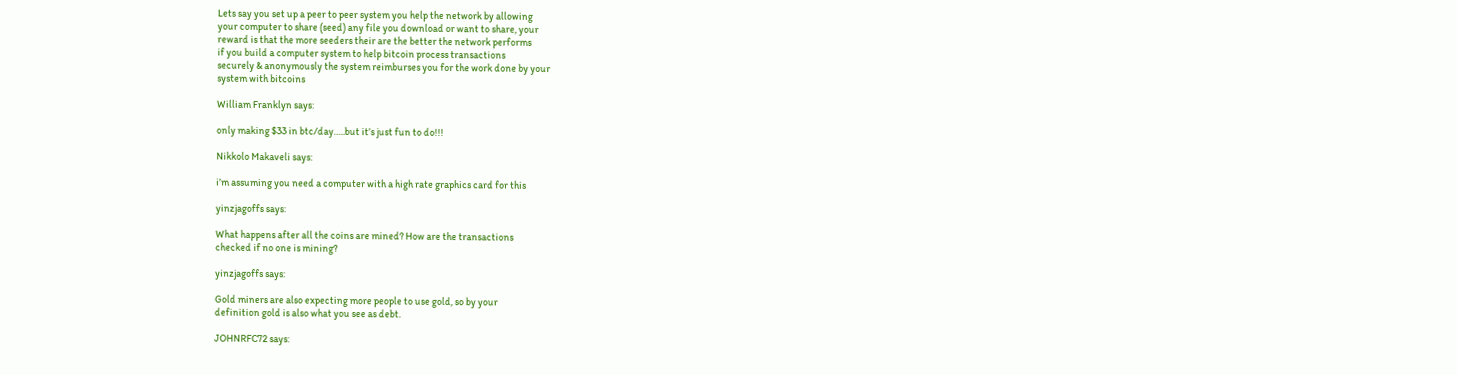Lets say you set up a peer to peer system you help the network by allowing
your computer to share (seed) any file you download or want to share, your
reward is that the more seeders their are the better the network performs
if you build a computer system to help bitcoin process transactions
securely & anonymously the system reimburses you for the work done by your
system with bitcoins

William Franklyn says:

only making $33 in btc/day…..but it’s just fun to do!!!

Nikkolo Makaveli says:

i’m assuming you need a computer with a high rate graphics card for this

yinzjagoffs says:

What happens after all the coins are mined? How are the transactions
checked if no one is mining?

yinzjagoffs says:

Gold miners are also expecting more people to use gold, so by your
definition gold is also what you see as debt.

JOHNRFC72 says: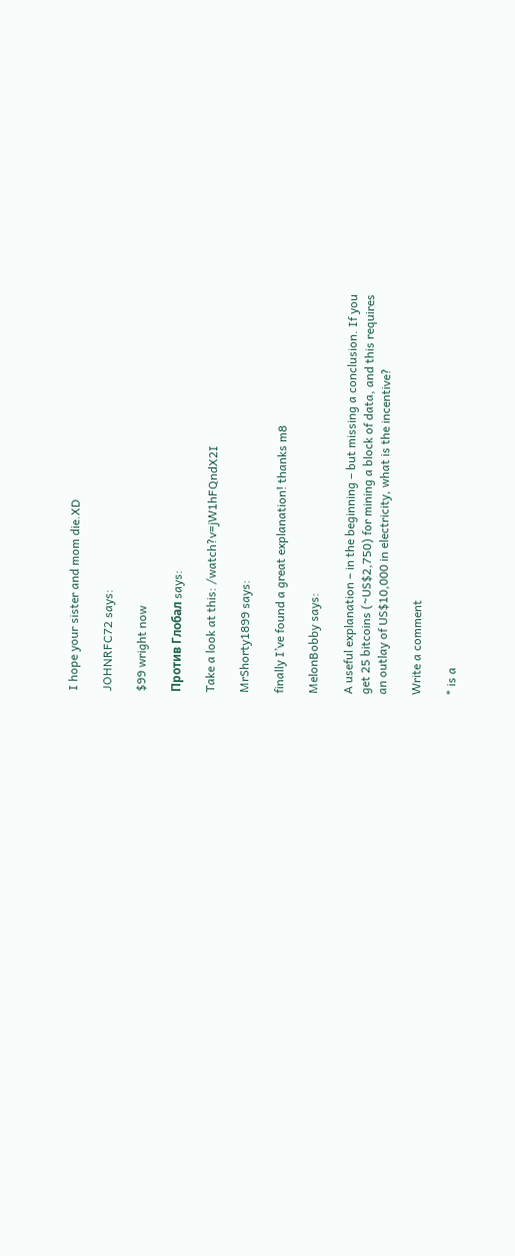I hope your sister and mom die.XD

JOHNRFC72 says:

$99 wright now

Против Глобал says:

Take a look at this: /watch?v=jW1hFQndX2I

MrShorty1899 says:

finally I’ve found a great explanation! thanks m8

MelonBobby says:

A useful explanation – in the beginning – but missing a conclusion. If you
get 25 bitcoins (~US$2,750) for mining a block of data, and this requires
an outlay of US$10,000 in electricity, what is the incentive?

Write a comment

* is a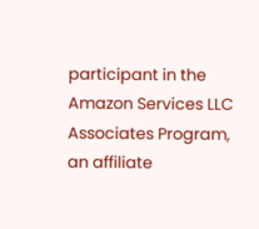participant in the Amazon Services LLC Associates Program, an affiliate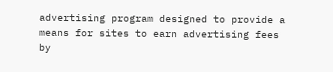advertising program designed to provide a means for sites to earn advertising fees by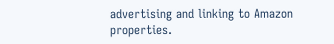advertising and linking to Amazon properties.